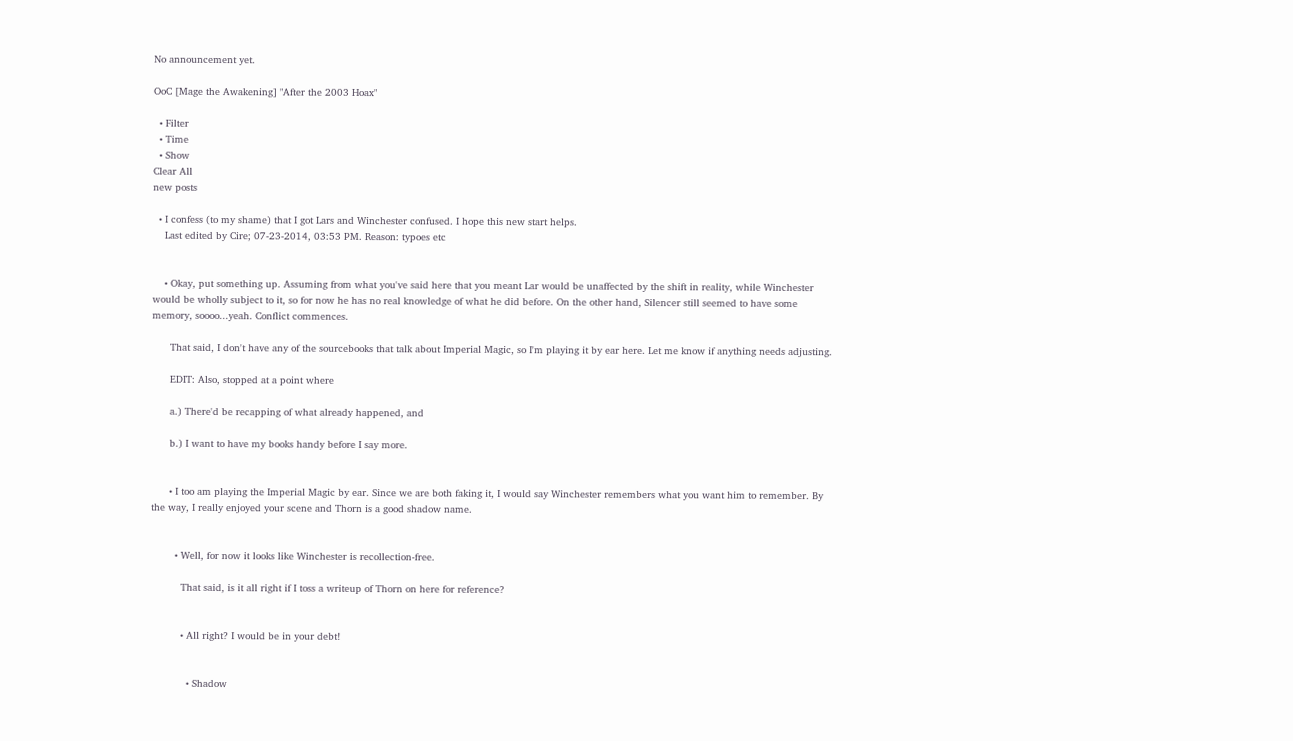No announcement yet.

OoC [Mage the Awakening] "After the 2003 Hoax"

  • Filter
  • Time
  • Show
Clear All
new posts

  • I confess (to my shame) that I got Lars and Winchester confused. I hope this new start helps.
    Last edited by Cire; 07-23-2014, 03:53 PM. Reason: typoes etc


    • Okay, put something up. Assuming from what you've said here that you meant Lar would be unaffected by the shift in reality, while Winchester would be wholly subject to it, so for now he has no real knowledge of what he did before. On the other hand, Silencer still seemed to have some memory, soooo...yeah. Conflict commences.

      That said, I don't have any of the sourcebooks that talk about Imperial Magic, so I'm playing it by ear here. Let me know if anything needs adjusting.

      EDIT: Also, stopped at a point where

      a.) There'd be recapping of what already happened, and

      b.) I want to have my books handy before I say more.


      • I too am playing the Imperial Magic by ear. Since we are both faking it, I would say Winchester remembers what you want him to remember. By the way, I really enjoyed your scene and Thorn is a good shadow name.


        • Well, for now it looks like Winchester is recollection-free.

          That said, is it all right if I toss a writeup of Thorn on here for reference?


          • All right? I would be in your debt!


            • Shadow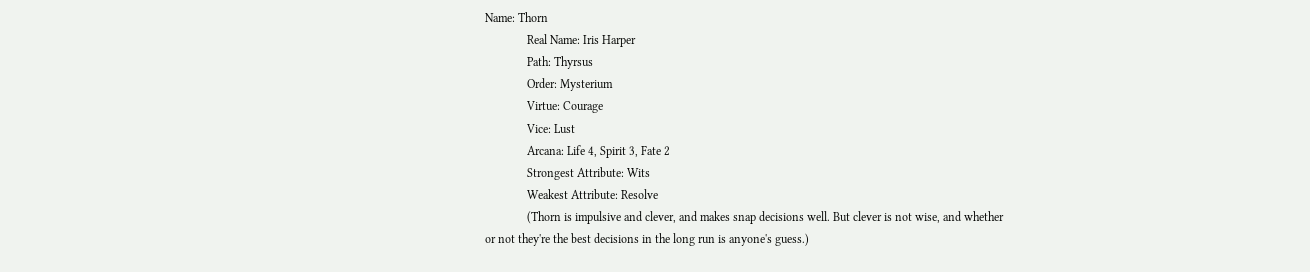Name: Thorn
              Real Name: Iris Harper
              Path: Thyrsus
              Order: Mysterium
              Virtue: Courage
              Vice: Lust
              Arcana: Life 4, Spirit 3, Fate 2
              Strongest Attribute: Wits
              Weakest Attribute: Resolve
              (Thorn is impulsive and clever, and makes snap decisions well. But clever is not wise, and whether or not they're the best decisions in the long run is anyone's guess.)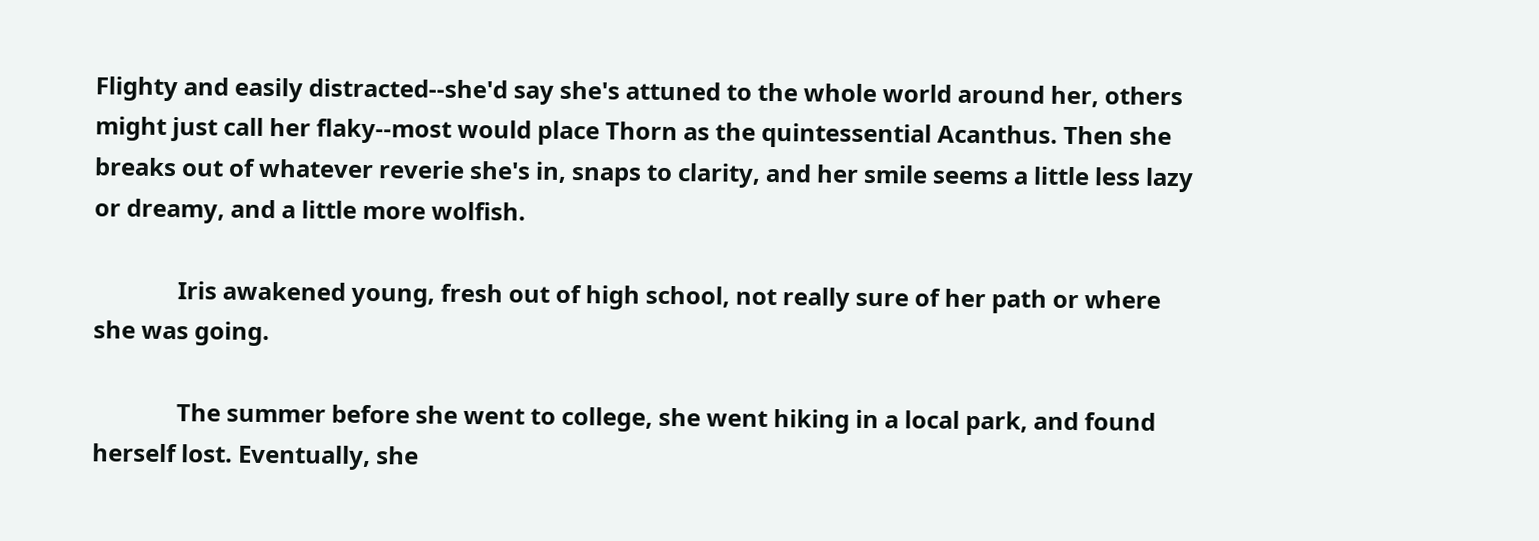Flighty and easily distracted--she'd say she's attuned to the whole world around her, others might just call her flaky--most would place Thorn as the quintessential Acanthus. Then she breaks out of whatever reverie she's in, snaps to clarity, and her smile seems a little less lazy or dreamy, and a little more wolfish.

              Iris awakened young, fresh out of high school, not really sure of her path or where she was going.

              The summer before she went to college, she went hiking in a local park, and found herself lost. Eventually, she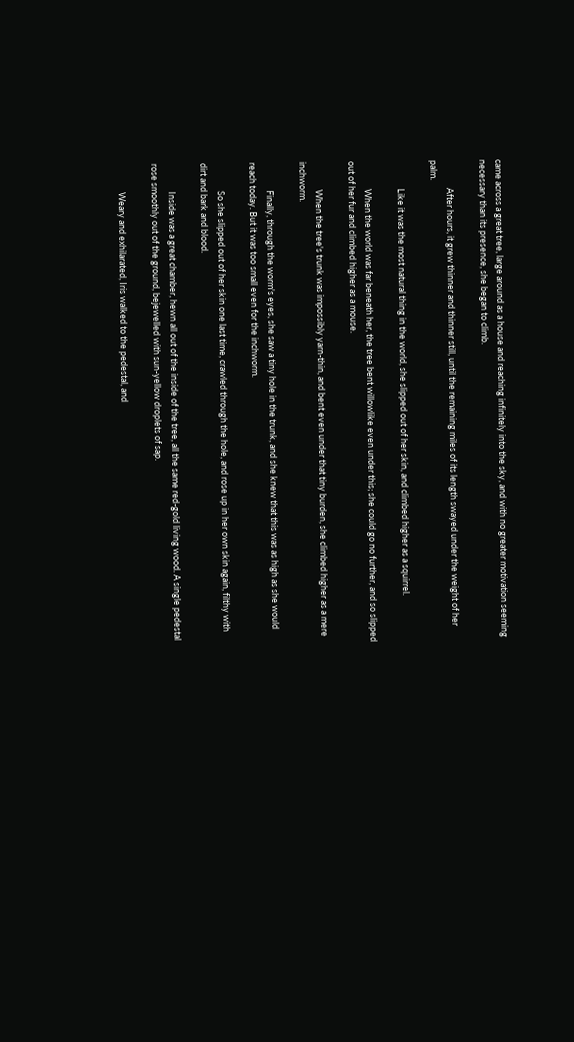came across a great tree, large around as a house and reaching infinitely into the sky, and with no greater motivation seeming necessary than its presence, she began to climb.

              After hours, it grew thinner and thinner still, until the remaining miles of its length swayed under the weight of her palm.

              Like it was the most natural thing in the world, she slipped out of her skin, and climbed higher as a squirrel.

              When the world was far beneath her, the tree bent willowlike even under this; she could go no further, and so slipped out of her fur and climbed higher as a mouse.

              When the tree's trunk was impossibly yarn-thin, and bent even under that tiny burden, she climbed higher as a mere inchworm.

              Finally, through the worm's eyes, she saw a tiny hole in the trunk, and she knew that this was as high as she would reach today. But it was too small even for the inchworm.

              So she slipped out of her skin one last time, crawled through the hole, and rose up in her own skin again, filthy with dirt and bark and blood.

              Inside was a great chamber, hewn all out of the inside of the tree, all the same red-gold living wood. A single pedestal rose smoothly out of the ground, bejewelled with sun-yellow droplets of sap.

              Weary and exhilarated, Iris walked to the pedestal, and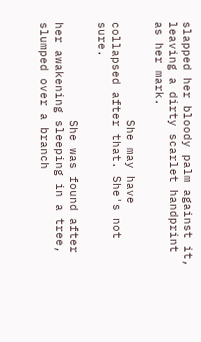slapped her bloody palm against it, leaving a dirty scarlet handprint as her mark.

              She may have collapsed after that. She's not sure.

              She was found after her awakening sleeping in a tree, slumped over a branch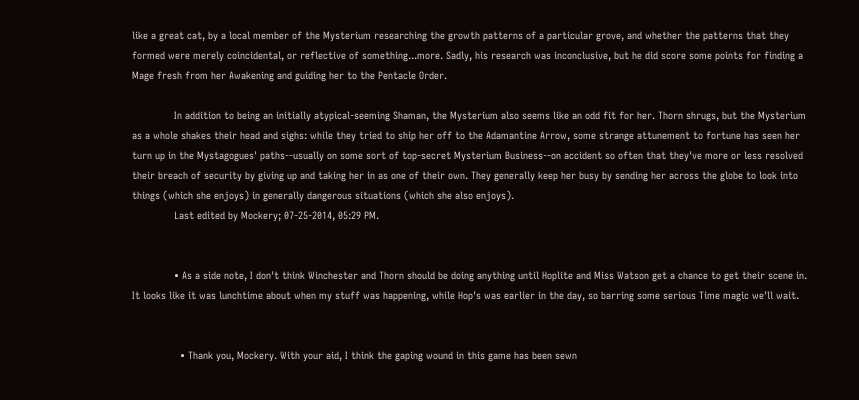like a great cat, by a local member of the Mysterium researching the growth patterns of a particular grove, and whether the patterns that they formed were merely coincidental, or reflective of something...more. Sadly, his research was inconclusive, but he did score some points for finding a Mage fresh from her Awakening and guiding her to the Pentacle Order.

              In addition to being an initially atypical-seeming Shaman, the Mysterium also seems like an odd fit for her. Thorn shrugs, but the Mysterium as a whole shakes their head and sighs: while they tried to ship her off to the Adamantine Arrow, some strange attunement to fortune has seen her turn up in the Mystagogues' paths--usually on some sort of top-secret Mysterium Business--on accident so often that they've more or less resolved their breach of security by giving up and taking her in as one of their own. They generally keep her busy by sending her across the globe to look into things (which she enjoys) in generally dangerous situations (which she also enjoys).
              Last edited by Mockery; 07-25-2014, 05:29 PM.


              • As a side note, I don't think Winchester and Thorn should be doing anything until Hoplite and Miss Watson get a chance to get their scene in. It looks like it was lunchtime about when my stuff was happening, while Hop's was earlier in the day, so barring some serious Time magic we'll wait.


                • Thank you, Mockery. With your aid, I think the gaping wound in this game has been sewn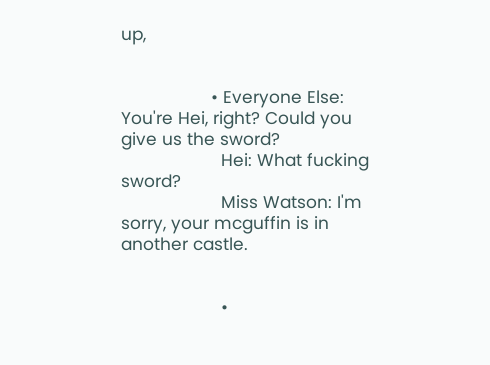up,


                  • Everyone Else: You're Hei, right? Could you give us the sword?
                    Hei: What fucking sword?
                    Miss Watson: I'm sorry, your mcguffin is in another castle.


                    •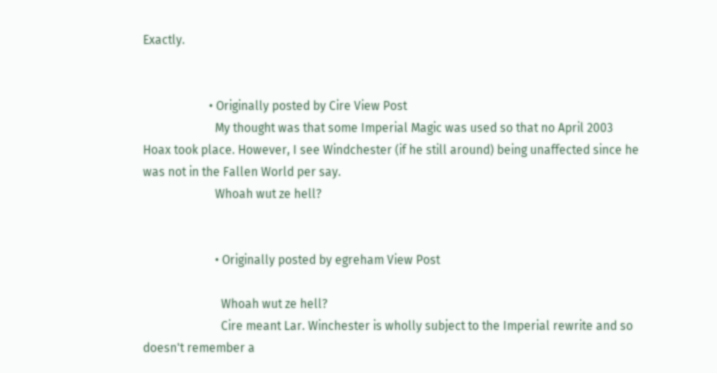Exactly.


                      • Originally posted by Cire View Post
                        My thought was that some Imperial Magic was used so that no April 2003 Hoax took place. However, I see Windchester (if he still around) being unaffected since he was not in the Fallen World per say.
                        Whoah wut ze hell?


                        • Originally posted by egreham View Post

                          Whoah wut ze hell?
                          Cire meant Lar. Winchester is wholly subject to the Imperial rewrite and so doesn't remember a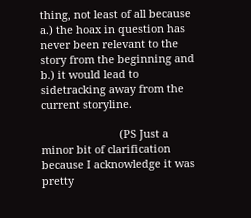thing, not least of all because a.) the hoax in question has never been relevant to the story from the beginning and b.) it would lead to sidetracking away from the current storyline.

                          (PS Just a minor bit of clarification because I acknowledge it was pretty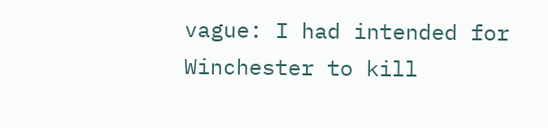vague: I had intended for Winchester to kill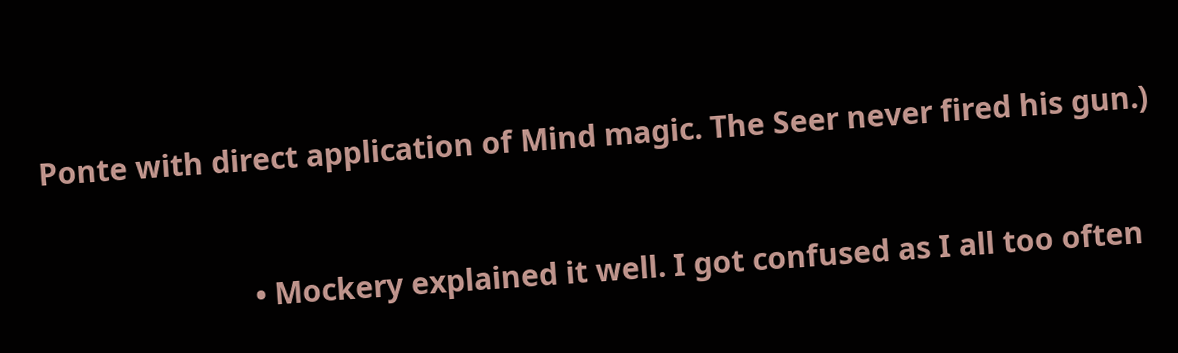Ponte with direct application of Mind magic. The Seer never fired his gun.)


                          • Mockery explained it well. I got confused as I all too often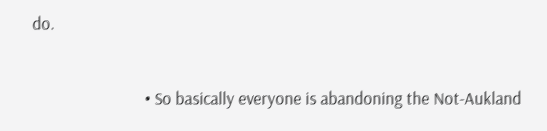do.


                            • So basically everyone is abandoning the Not-Aukland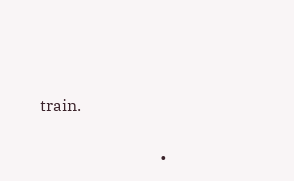train.


                              •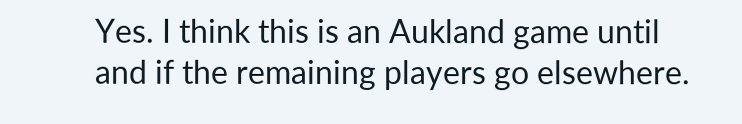Yes. I think this is an Aukland game until and if the remaining players go elsewhere.